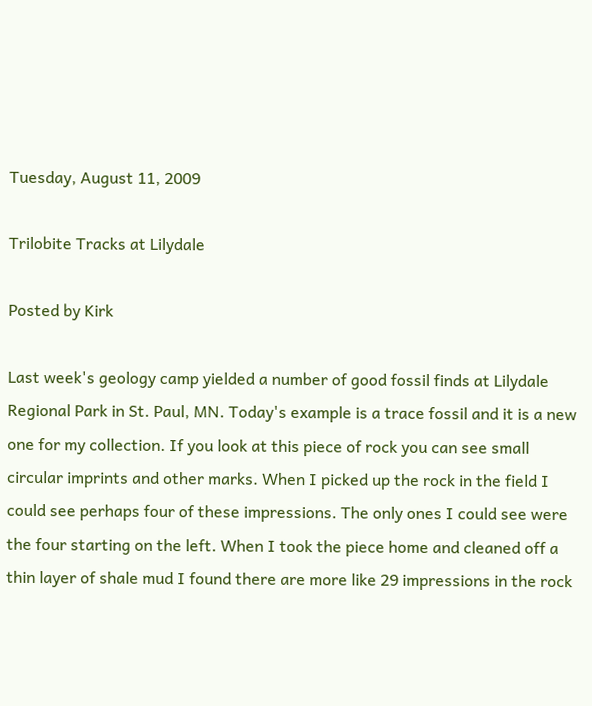Tuesday, August 11, 2009

Trilobite Tracks at Lilydale

Posted by Kirk

Last week's geology camp yielded a number of good fossil finds at Lilydale Regional Park in St. Paul, MN. Today's example is a trace fossil and it is a new one for my collection. If you look at this piece of rock you can see small circular imprints and other marks. When I picked up the rock in the field I could see perhaps four of these impressions. The only ones I could see were the four starting on the left. When I took the piece home and cleaned off a thin layer of shale mud I found there are more like 29 impressions in the rock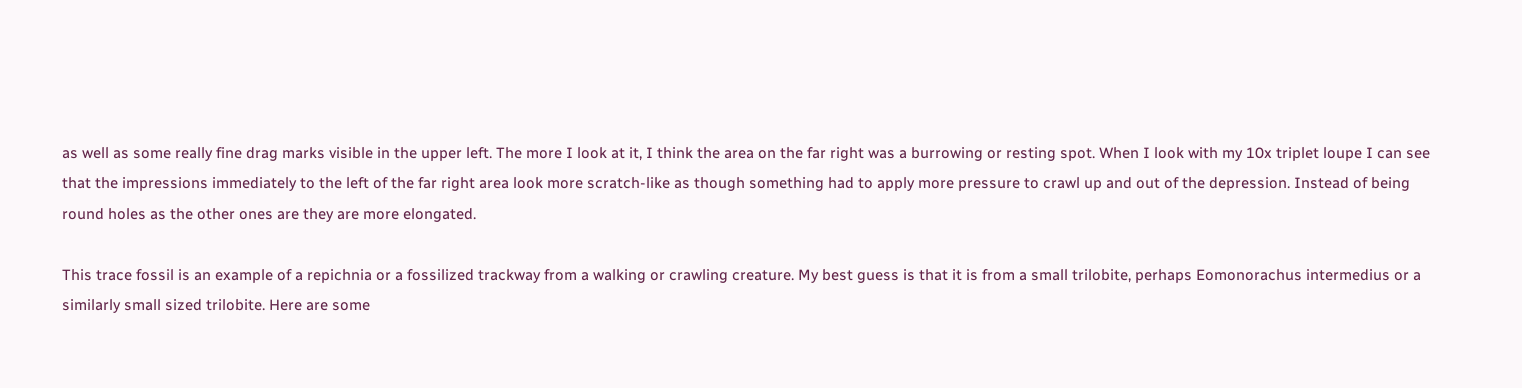as well as some really fine drag marks visible in the upper left. The more I look at it, I think the area on the far right was a burrowing or resting spot. When I look with my 10x triplet loupe I can see that the impressions immediately to the left of the far right area look more scratch-like as though something had to apply more pressure to crawl up and out of the depression. Instead of being round holes as the other ones are they are more elongated.

This trace fossil is an example of a repichnia or a fossilized trackway from a walking or crawling creature. My best guess is that it is from a small trilobite, perhaps Eomonorachus intermedius or a similarly small sized trilobite. Here are some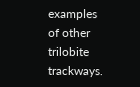examples of other trilobite trackways.